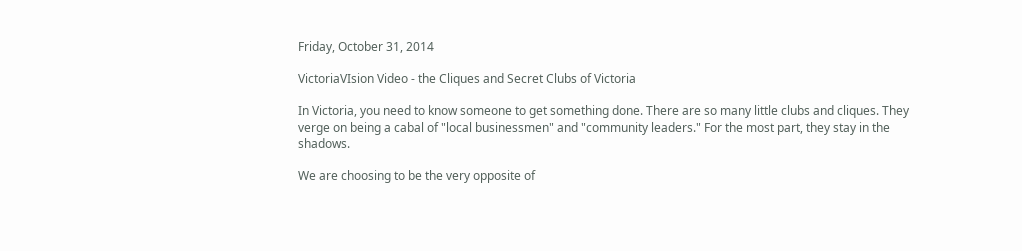Friday, October 31, 2014

VictoriaVIsion Video - the Cliques and Secret Clubs of Victoria

In Victoria, you need to know someone to get something done. There are so many little clubs and cliques. They verge on being a cabal of "local businessmen" and "community leaders." For the most part, they stay in the shadows.

We are choosing to be the very opposite of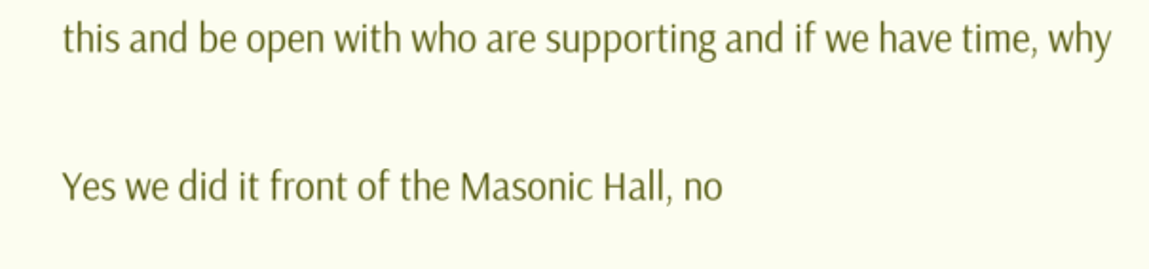this and be open with who are supporting and if we have time, why

Yes we did it front of the Masonic Hall, no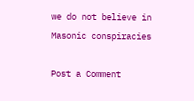we do not believe in Masonic conspiracies

Post a Comment